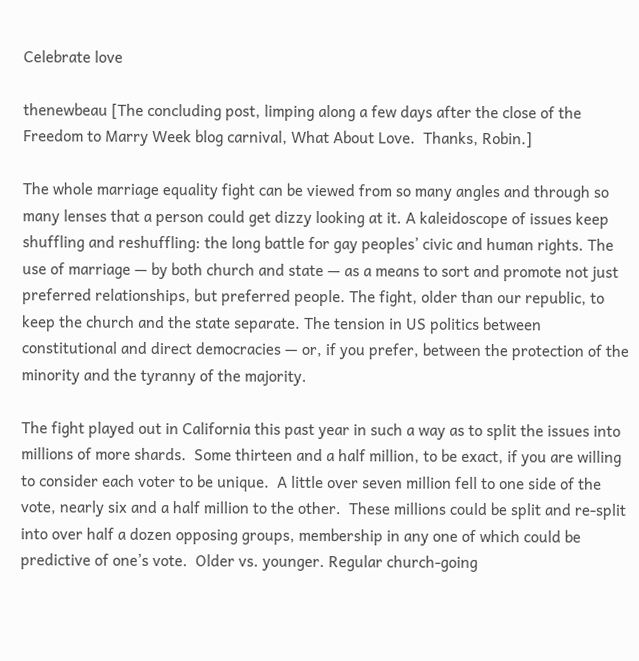Celebrate love

thenewbeau [The concluding post, limping along a few days after the close of the Freedom to Marry Week blog carnival, What About Love.  Thanks, Robin.]

The whole marriage equality fight can be viewed from so many angles and through so many lenses that a person could get dizzy looking at it. A kaleidoscope of issues keep shuffling and reshuffling: the long battle for gay peoples’ civic and human rights. The use of marriage — by both church and state — as a means to sort and promote not just preferred relationships, but preferred people. The fight, older than our republic, to keep the church and the state separate. The tension in US politics between constitutional and direct democracies — or, if you prefer, between the protection of the minority and the tyranny of the majority.

The fight played out in California this past year in such a way as to split the issues into millions of more shards.  Some thirteen and a half million, to be exact, if you are willing to consider each voter to be unique.  A little over seven million fell to one side of the vote, nearly six and a half million to the other.  These millions could be split and re-split into over half a dozen opposing groups, membership in any one of which could be predictive of one’s vote.  Older vs. younger. Regular church-going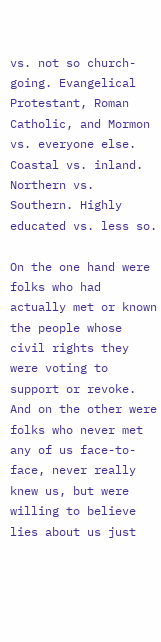vs. not so church-going. Evangelical Protestant, Roman Catholic, and Mormon vs. everyone else.  Coastal vs. inland.  Northern vs. Southern. Highly educated vs. less so.

On the one hand were folks who had actually met or known the people whose civil rights they were voting to support or revoke.  And on the other were folks who never met any of us face-to-face, never really knew us, but were willing to believe lies about us just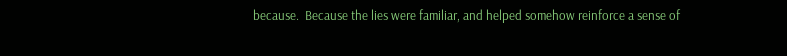because.  Because the lies were familiar, and helped somehow reinforce a sense of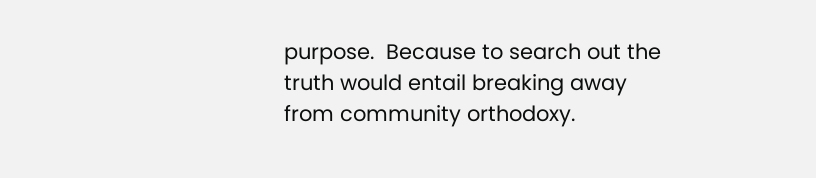purpose.  Because to search out the truth would entail breaking away from community orthodoxy.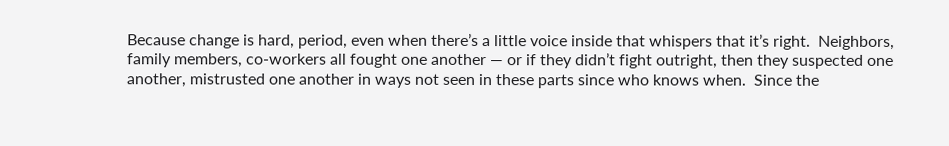Because change is hard, period, even when there’s a little voice inside that whispers that it’s right.  Neighbors, family members, co-workers all fought one another — or if they didn’t fight outright, then they suspected one another, mistrusted one another in ways not seen in these parts since who knows when.  Since the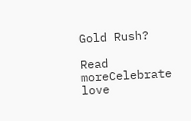Gold Rush?

Read moreCelebrate love